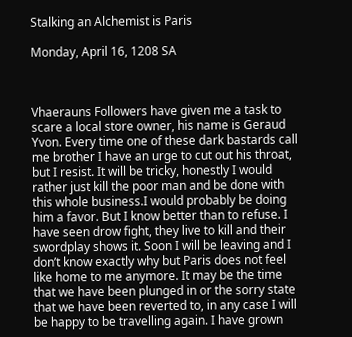Stalking an Alchemist is Paris

Monday, April 16, 1208 SA



Vhaerauns Followers have given me a task to scare a local store owner, his name is Geraud Yvon. Every time one of these dark bastards call me brother I have an urge to cut out his throat, but I resist. It will be tricky, honestly I would rather just kill the poor man and be done with this whole business.I would probably be doing him a favor. But I know better than to refuse. I have seen drow fight, they live to kill and their swordplay shows it. Soon I will be leaving and I don’t know exactly why but Paris does not feel like home to me anymore. It may be the time that we have been plunged in or the sorry state that we have been reverted to, in any case I will be happy to be travelling again. I have grown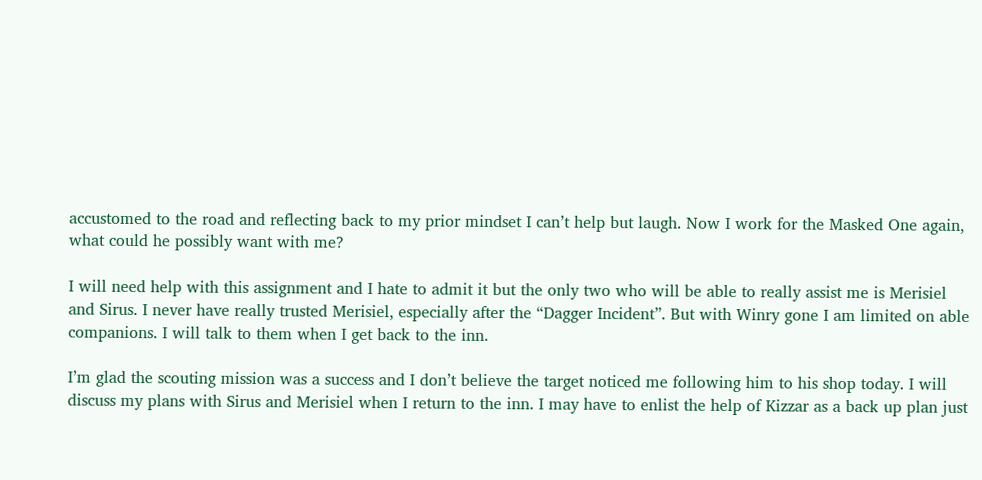accustomed to the road and reflecting back to my prior mindset I can’t help but laugh. Now I work for the Masked One again, what could he possibly want with me?

I will need help with this assignment and I hate to admit it but the only two who will be able to really assist me is Merisiel and Sirus. I never have really trusted Merisiel, especially after the “Dagger Incident”. But with Winry gone I am limited on able companions. I will talk to them when I get back to the inn.

I’m glad the scouting mission was a success and I don’t believe the target noticed me following him to his shop today. I will discuss my plans with Sirus and Merisiel when I return to the inn. I may have to enlist the help of Kizzar as a back up plan just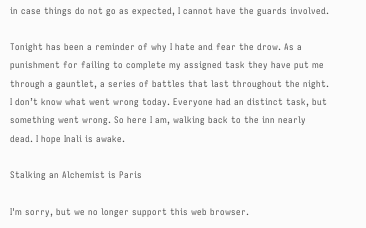in case things do not go as expected, I cannot have the guards involved.

Tonight has been a reminder of why I hate and fear the drow. As a punishment for failing to complete my assigned task they have put me through a gauntlet, a series of battles that last throughout the night. I don’t know what went wrong today. Everyone had an distinct task, but something went wrong. So here I am, walking back to the inn nearly dead. I hope Inali is awake.

Stalking an Alchemist is Paris

I'm sorry, but we no longer support this web browser.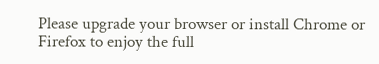Please upgrade your browser or install Chrome or Firefox to enjoy the full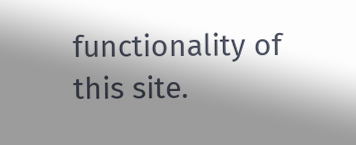functionality of this site.